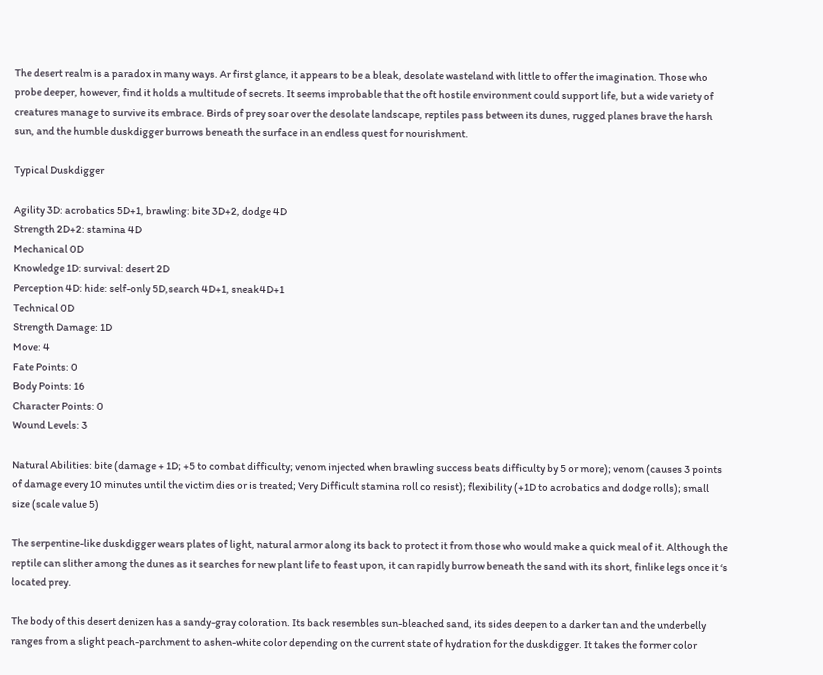The desert realm is a paradox in many ways. Ar first glance, it appears to be a bleak, desolate wasteland with little to offer the imagination. Those who probe deeper, however, find it holds a multitude of secrets. It seems improbable that the oft hostile environment could support life, but a wide variety of creatures manage to survive its embrace. Birds of prey soar over the desolate landscape, reptiles pass between its dunes, rugged planes brave the harsh sun, and the humble duskdigger burrows beneath the surface in an endless quest for nourishment.

Typical Duskdigger

Agility 3D: acrobatics 5D+1, brawling: bite 3D+2, dodge 4D
Strength 2D+2: stamina 4D
Mechanical 0D
Knowledge 1D: survival: desert 2D
Perception 4D: hide: self-only 5D,search 4D+1, sneak4D+1
Technical 0D
Strength Damage: 1D
Move: 4
Fate Points: 0
Body Points: 16
Character Points: 0
Wound Levels: 3

Natural Abilities: bite (damage + 1D; +5 to combat difficulty; venom injected when brawling success beats difficulty by 5 or more); venom (causes 3 points of damage every 10 minutes until the victim dies or is treated; Very Difficult stamina roll co resist); flexibility (+1D to acrobatics and dodge rolls); small size (scale value 5)

The serpentine-like duskdigger wears plates of light, natural armor along its back to protect it from those who would make a quick meal of it. Although the reptile can slither among the dunes as it searches for new plant life to feast upon, it can rapidly burrow beneath the sand with its short, finlike legs once it ‘s located prey.

The body of this desert denizen has a sandy-gray coloration. Its back resembles sun-bleached sand, its sides deepen to a darker tan and the underbelly ranges from a slight peach-parchment to ashen-white color depending on the current state of hydration for the duskdigger. It takes the former color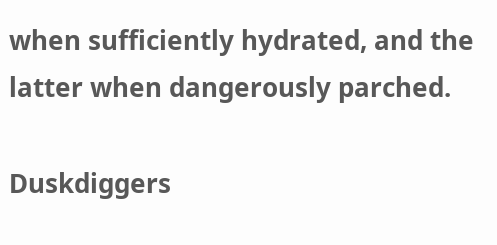when sufficiently hydrated, and the latter when dangerously parched.

Duskdiggers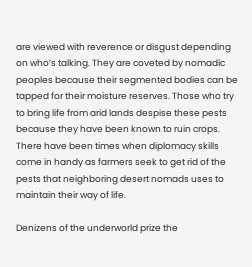are viewed with reverence or disgust depending on who’s talking. They are coveted by nomadic peoples because their segmented bodies can be tapped for their moisture reserves. Those who try to bring life from arid lands despise these pests because they have been known to ruin crops. There have been times when diplomacy skills come in handy as farmers seek to get rid of the pests that neighboring desert nomads uses to maintain their way of life.

Denizens of the underworld prize the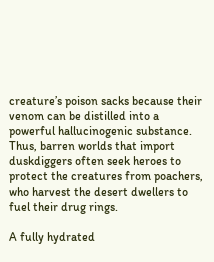creature’s poison sacks because their venom can be distilled into a powerful hallucinogenic substance. Thus, barren worlds that import duskdiggers often seek heroes to protect the creatures from poachers, who harvest the desert dwellers to fuel their drug rings.

A fully hydrated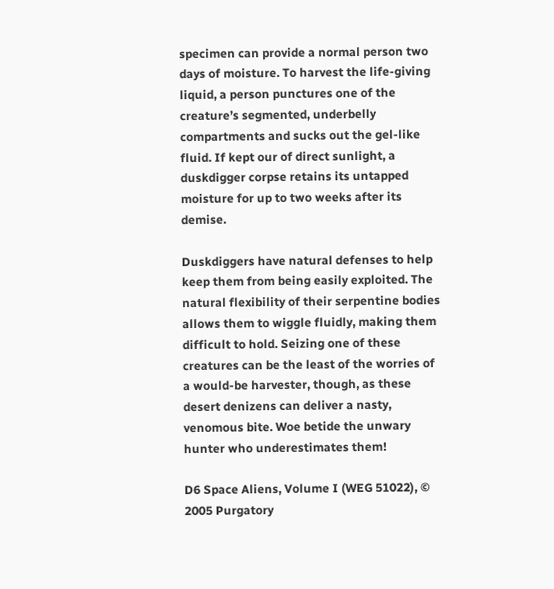specimen can provide a normal person two days of moisture. To harvest the life-giving liquid, a person punctures one of the creature’s segmented, underbelly compartments and sucks out the gel-like fluid. If kept our of direct sunlight, a duskdigger corpse retains its untapped moisture for up to two weeks after its demise.

Duskdiggers have natural defenses to help keep them from being easily exploited. The natural flexibility of their serpentine bodies allows them to wiggle fluidly, making them difficult to hold. Seizing one of these creatures can be the least of the worries of a would-be harvester, though, as these desert denizens can deliver a nasty, venomous bite. Woe betide the unwary hunter who underestimates them!

D6 Space Aliens, Volume I (WEG 51022), © 2005 Purgatory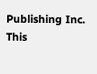Publishing Inc.
This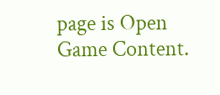page is Open Game Content.